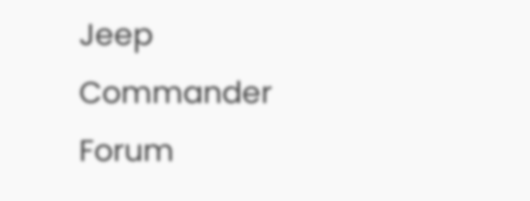Jeep Commander Forum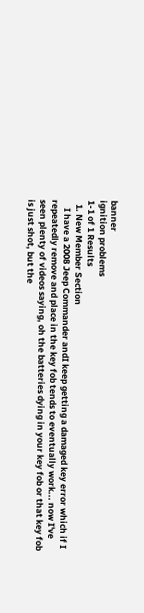banner
ignition problems
1-1 of 1 Results
  1. New Member Section
    I have a 2008 Jeep Commander andI keep getting a damaged key error which if I repeatedly remove and place in the key fob tends to eventually work... now I've seen plenty of videos saying, oh the batteries dying in your key fob or that key fob is just shot, but the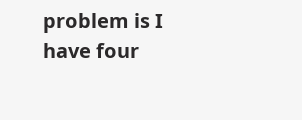problem is I have four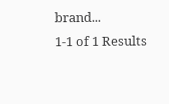brand...
1-1 of 1 Results